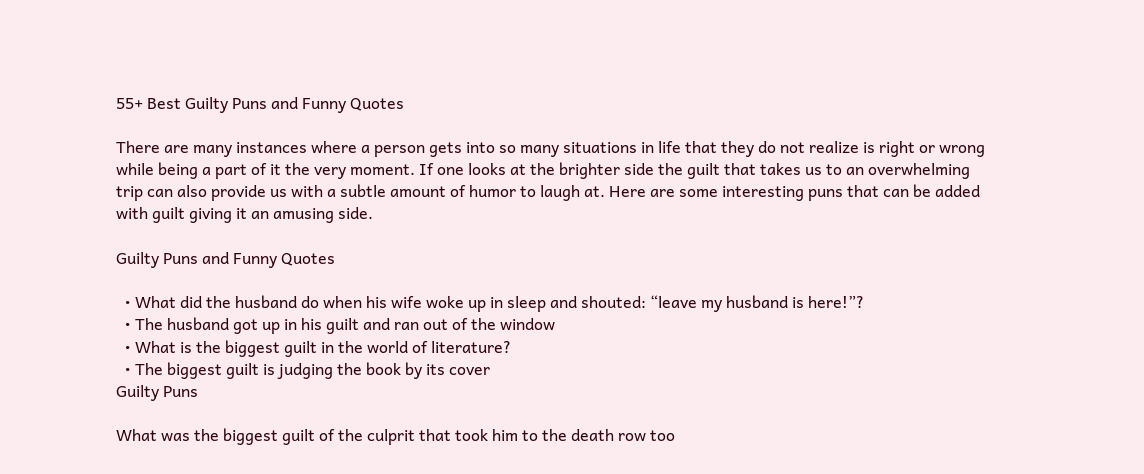55+ Best Guilty Puns and Funny Quotes

There are many instances where a person gets into so many situations in life that they do not realize is right or wrong while being a part of it the very moment. If one looks at the brighter side the guilt that takes us to an overwhelming trip can also provide us with a subtle amount of humor to laugh at. Here are some interesting puns that can be added with guilt giving it an amusing side.

Guilty Puns and Funny Quotes

  • What did the husband do when his wife woke up in sleep and shouted: “leave my husband is here!”?
  • The husband got up in his guilt and ran out of the window
  • What is the biggest guilt in the world of literature?
  • The biggest guilt is judging the book by its cover
Guilty Puns

What was the biggest guilt of the culprit that took him to the death row too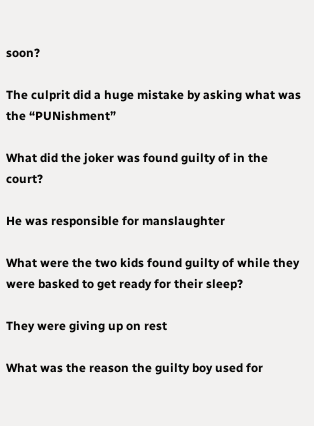soon?

The culprit did a huge mistake by asking what was the “PUNishment”

What did the joker was found guilty of in the court?

He was responsible for manslaughter

What were the two kids found guilty of while they were basked to get ready for their sleep?

They were giving up on rest

What was the reason the guilty boy used for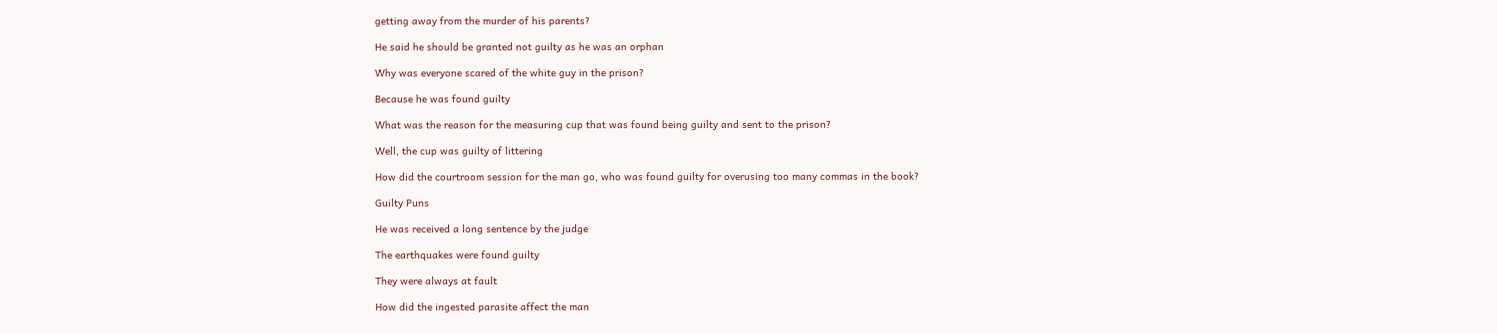getting away from the murder of his parents?

He said he should be granted not guilty as he was an orphan

Why was everyone scared of the white guy in the prison?

Because he was found guilty

What was the reason for the measuring cup that was found being guilty and sent to the prison?

Well, the cup was guilty of littering

How did the courtroom session for the man go, who was found guilty for overusing too many commas in the book?

Guilty Puns

He was received a long sentence by the judge

The earthquakes were found guilty

They were always at fault

How did the ingested parasite affect the man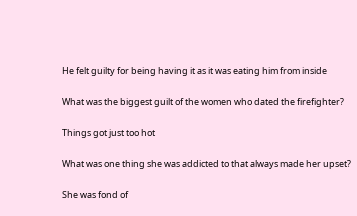He felt guilty for being having it as it was eating him from inside

What was the biggest guilt of the women who dated the firefighter?

Things got just too hot

What was one thing she was addicted to that always made her upset?

She was fond of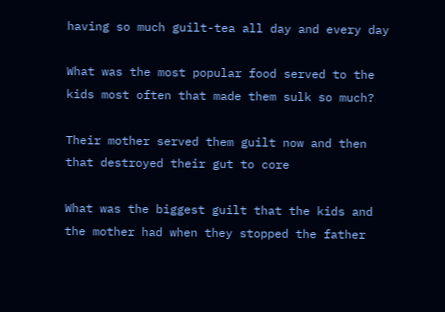having so much guilt-tea all day and every day

What was the most popular food served to the kids most often that made them sulk so much?

Their mother served them guilt now and then that destroyed their gut to core

What was the biggest guilt that the kids and the mother had when they stopped the father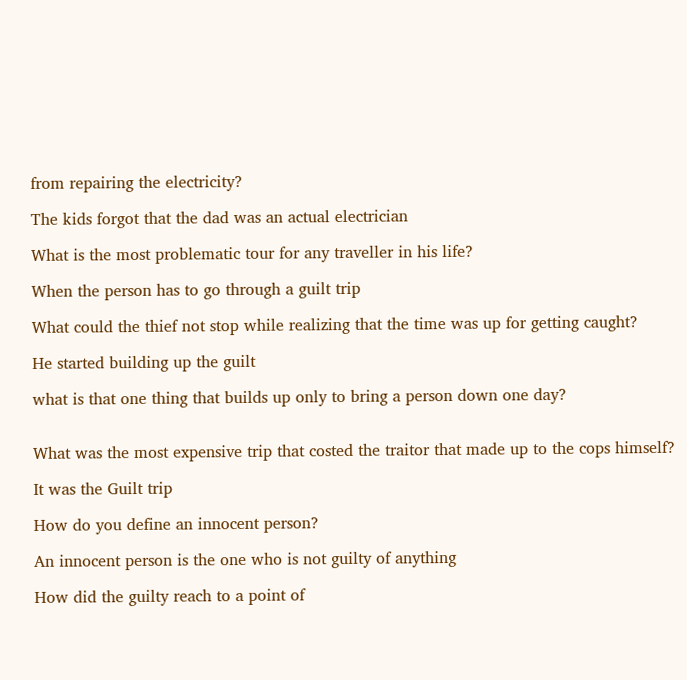from repairing the electricity?

The kids forgot that the dad was an actual electrician

What is the most problematic tour for any traveller in his life?

When the person has to go through a guilt trip

What could the thief not stop while realizing that the time was up for getting caught?

He started building up the guilt

what is that one thing that builds up only to bring a person down one day?


What was the most expensive trip that costed the traitor that made up to the cops himself?

It was the Guilt trip

How do you define an innocent person?

An innocent person is the one who is not guilty of anything

How did the guilty reach to a point of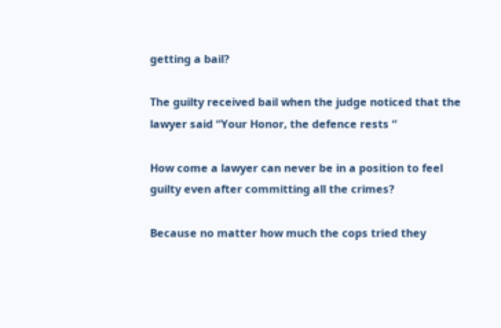getting a bail?

The guilty received bail when the judge noticed that the lawyer said “Your Honor, the defence rests “

How come a lawyer can never be in a position to feel guilty even after committing all the crimes?

Because no matter how much the cops tried they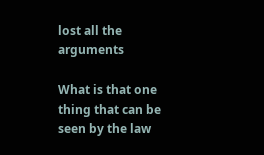lost all the arguments

What is that one thing that can be seen by the law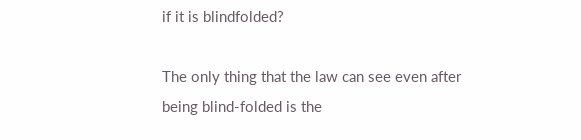if it is blindfolded?

The only thing that the law can see even after being blind-folded is the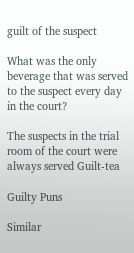guilt of the suspect

What was the only beverage that was served to the suspect every day in the court?

The suspects in the trial room of the court were always served Guilt-tea

Guilty Puns

Similar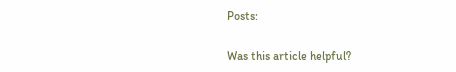Posts:

Was this article helpful?